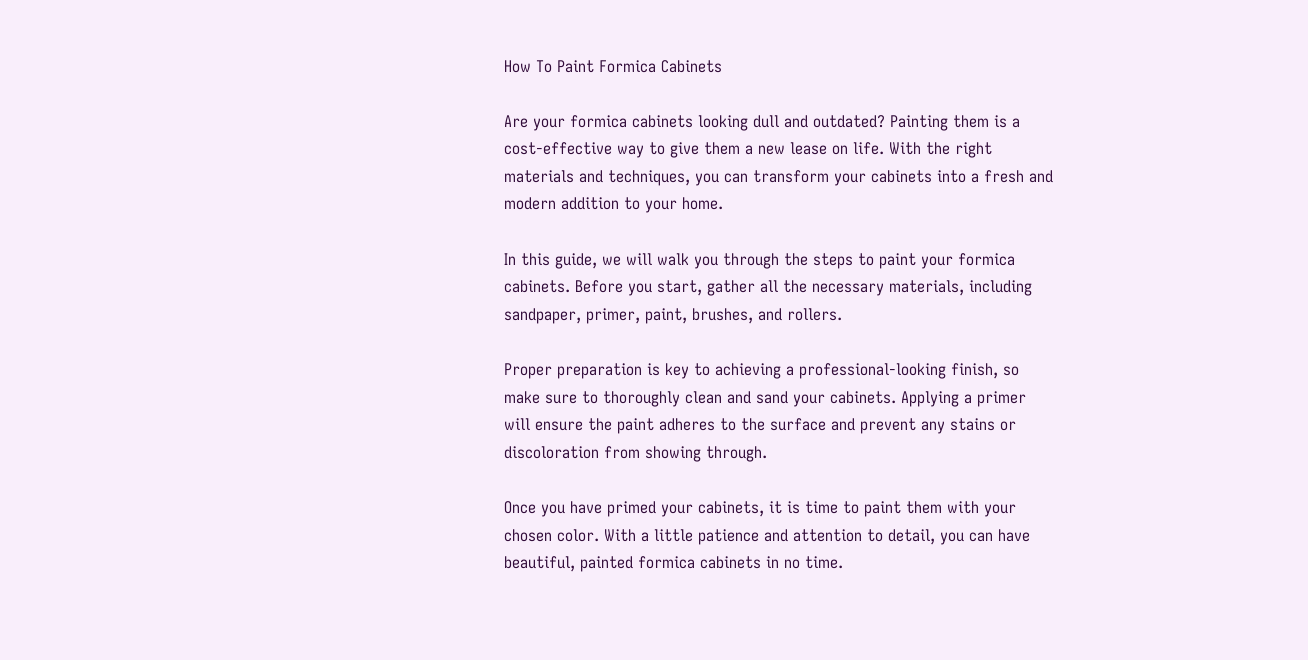How To Paint Formica Cabinets

Are your formica cabinets looking dull and outdated? Painting them is a cost-effective way to give them a new lease on life. With the right materials and techniques, you can transform your cabinets into a fresh and modern addition to your home.

In this guide, we will walk you through the steps to paint your formica cabinets. Before you start, gather all the necessary materials, including sandpaper, primer, paint, brushes, and rollers.

Proper preparation is key to achieving a professional-looking finish, so make sure to thoroughly clean and sand your cabinets. Applying a primer will ensure the paint adheres to the surface and prevent any stains or discoloration from showing through.

Once you have primed your cabinets, it is time to paint them with your chosen color. With a little patience and attention to detail, you can have beautiful, painted formica cabinets in no time.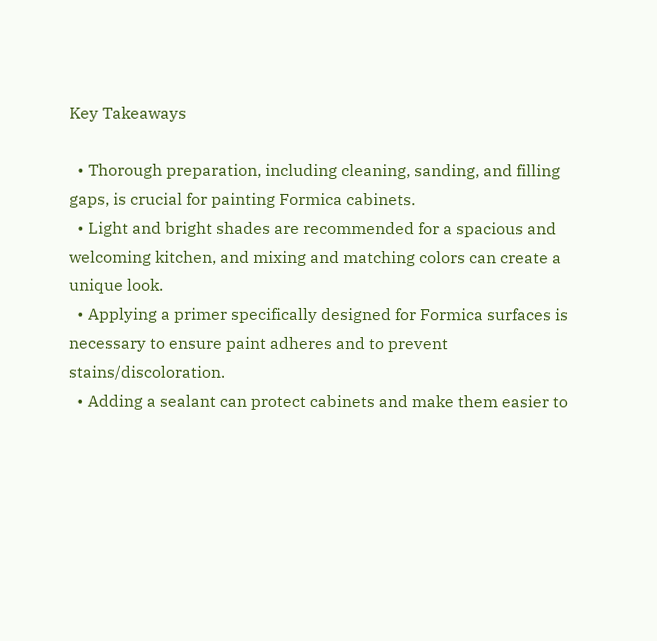Key Takeaways

  • Thorough preparation, including cleaning, sanding, and filling gaps, is crucial for painting Formica cabinets.
  • Light and bright shades are recommended for a spacious and welcoming kitchen, and mixing and matching colors can create a unique look.
  • Applying a primer specifically designed for Formica surfaces is necessary to ensure paint adheres and to prevent stains/discoloration.
  • Adding a sealant can protect cabinets and make them easier to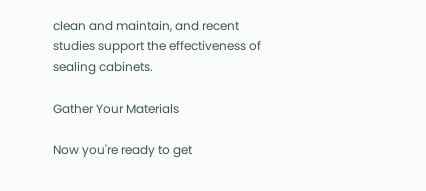clean and maintain, and recent studies support the effectiveness of sealing cabinets.

Gather Your Materials

Now you're ready to get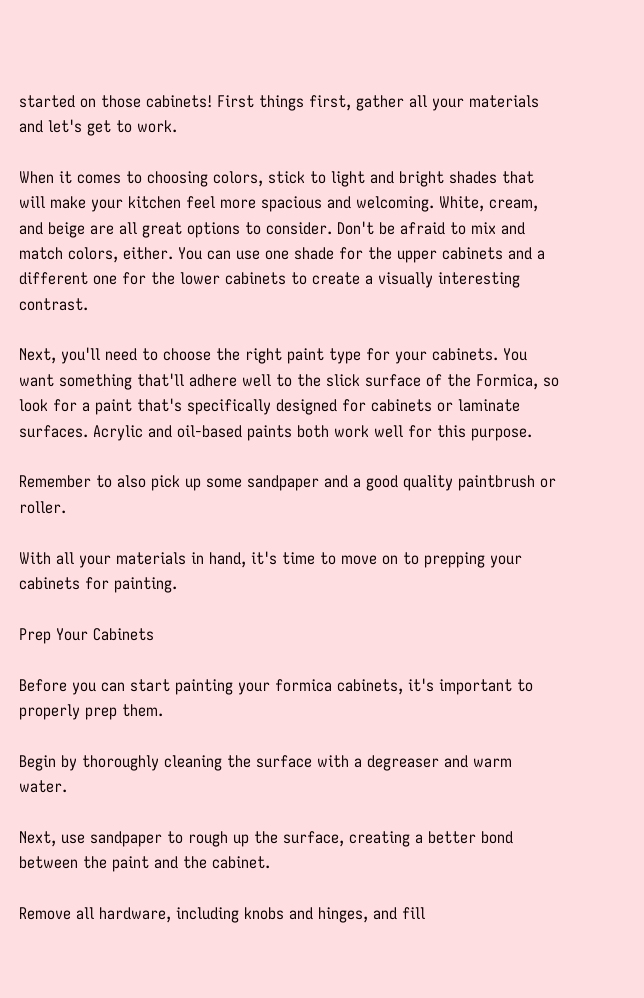started on those cabinets! First things first, gather all your materials and let's get to work.

When it comes to choosing colors, stick to light and bright shades that will make your kitchen feel more spacious and welcoming. White, cream, and beige are all great options to consider. Don't be afraid to mix and match colors, either. You can use one shade for the upper cabinets and a different one for the lower cabinets to create a visually interesting contrast.

Next, you'll need to choose the right paint type for your cabinets. You want something that'll adhere well to the slick surface of the Formica, so look for a paint that's specifically designed for cabinets or laminate surfaces. Acrylic and oil-based paints both work well for this purpose.

Remember to also pick up some sandpaper and a good quality paintbrush or roller.

With all your materials in hand, it's time to move on to prepping your cabinets for painting.

Prep Your Cabinets

Before you can start painting your formica cabinets, it's important to properly prep them.

Begin by thoroughly cleaning the surface with a degreaser and warm water.

Next, use sandpaper to rough up the surface, creating a better bond between the paint and the cabinet.

Remove all hardware, including knobs and hinges, and fill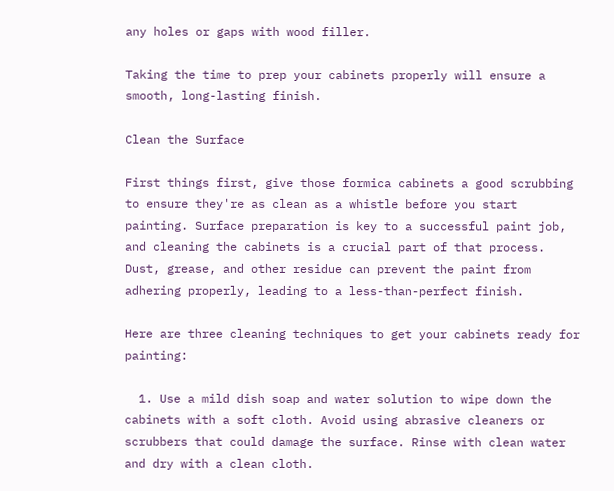any holes or gaps with wood filler.

Taking the time to prep your cabinets properly will ensure a smooth, long-lasting finish.

Clean the Surface

First things first, give those formica cabinets a good scrubbing to ensure they're as clean as a whistle before you start painting. Surface preparation is key to a successful paint job, and cleaning the cabinets is a crucial part of that process. Dust, grease, and other residue can prevent the paint from adhering properly, leading to a less-than-perfect finish.

Here are three cleaning techniques to get your cabinets ready for painting:

  1. Use a mild dish soap and water solution to wipe down the cabinets with a soft cloth. Avoid using abrasive cleaners or scrubbers that could damage the surface. Rinse with clean water and dry with a clean cloth.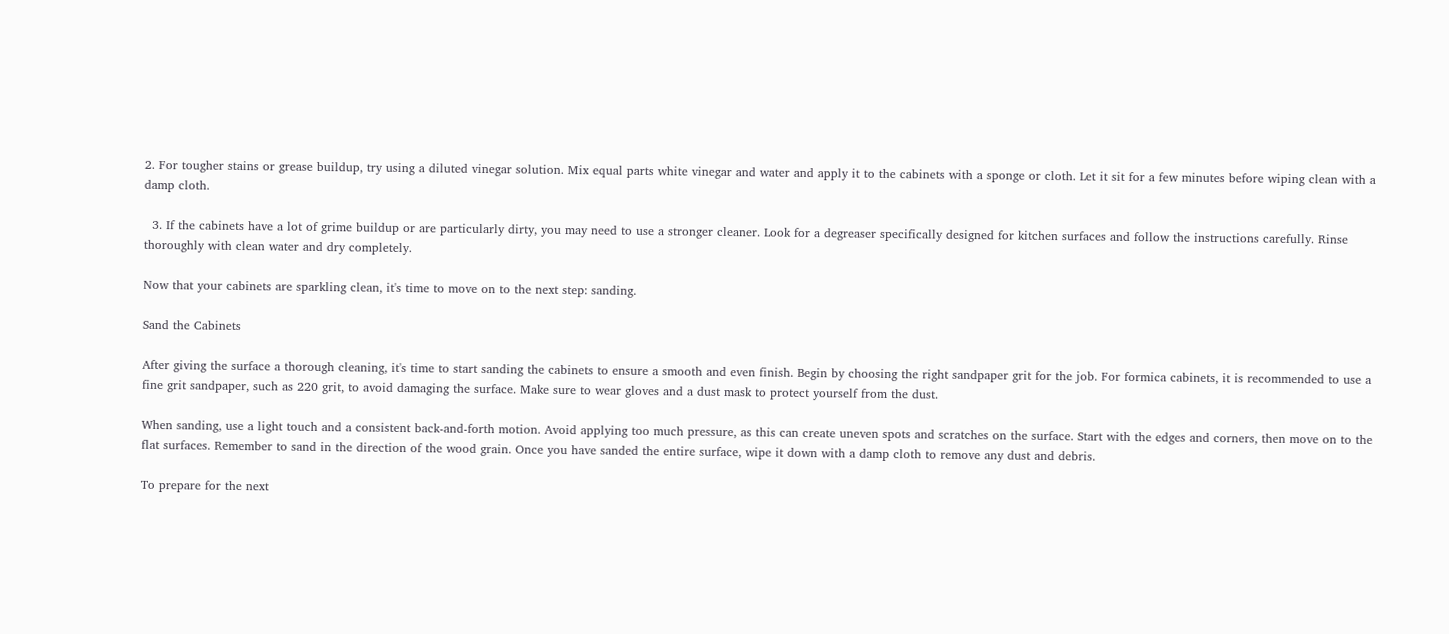2. For tougher stains or grease buildup, try using a diluted vinegar solution. Mix equal parts white vinegar and water and apply it to the cabinets with a sponge or cloth. Let it sit for a few minutes before wiping clean with a damp cloth.

  3. If the cabinets have a lot of grime buildup or are particularly dirty, you may need to use a stronger cleaner. Look for a degreaser specifically designed for kitchen surfaces and follow the instructions carefully. Rinse thoroughly with clean water and dry completely.

Now that your cabinets are sparkling clean, it's time to move on to the next step: sanding.

Sand the Cabinets

After giving the surface a thorough cleaning, it's time to start sanding the cabinets to ensure a smooth and even finish. Begin by choosing the right sandpaper grit for the job. For formica cabinets, it is recommended to use a fine grit sandpaper, such as 220 grit, to avoid damaging the surface. Make sure to wear gloves and a dust mask to protect yourself from the dust.

When sanding, use a light touch and a consistent back-and-forth motion. Avoid applying too much pressure, as this can create uneven spots and scratches on the surface. Start with the edges and corners, then move on to the flat surfaces. Remember to sand in the direction of the wood grain. Once you have sanded the entire surface, wipe it down with a damp cloth to remove any dust and debris.

To prepare for the next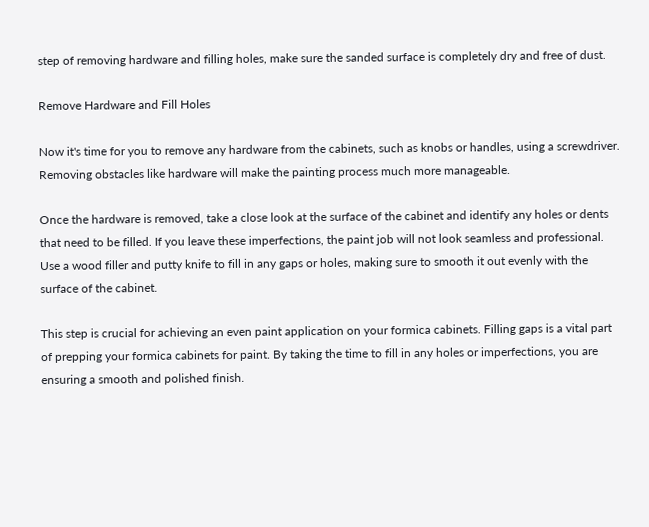step of removing hardware and filling holes, make sure the sanded surface is completely dry and free of dust.

Remove Hardware and Fill Holes

Now it's time for you to remove any hardware from the cabinets, such as knobs or handles, using a screwdriver. Removing obstacles like hardware will make the painting process much more manageable.

Once the hardware is removed, take a close look at the surface of the cabinet and identify any holes or dents that need to be filled. If you leave these imperfections, the paint job will not look seamless and professional. Use a wood filler and putty knife to fill in any gaps or holes, making sure to smooth it out evenly with the surface of the cabinet.

This step is crucial for achieving an even paint application on your formica cabinets. Filling gaps is a vital part of prepping your formica cabinets for paint. By taking the time to fill in any holes or imperfections, you are ensuring a smooth and polished finish.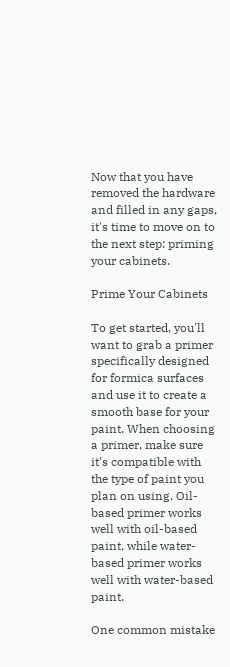Now that you have removed the hardware and filled in any gaps, it's time to move on to the next step: priming your cabinets.

Prime Your Cabinets

To get started, you'll want to grab a primer specifically designed for formica surfaces and use it to create a smooth base for your paint. When choosing a primer, make sure it's compatible with the type of paint you plan on using. Oil-based primer works well with oil-based paint, while water-based primer works well with water-based paint.

One common mistake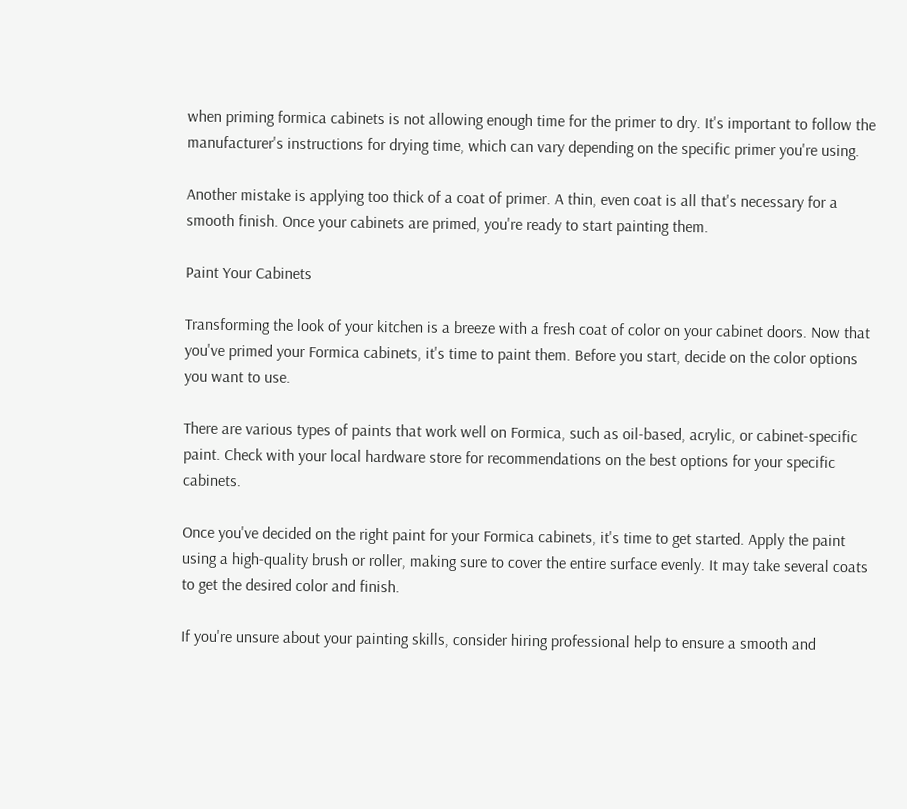when priming formica cabinets is not allowing enough time for the primer to dry. It's important to follow the manufacturer's instructions for drying time, which can vary depending on the specific primer you're using.

Another mistake is applying too thick of a coat of primer. A thin, even coat is all that's necessary for a smooth finish. Once your cabinets are primed, you're ready to start painting them.

Paint Your Cabinets

Transforming the look of your kitchen is a breeze with a fresh coat of color on your cabinet doors. Now that you've primed your Formica cabinets, it's time to paint them. Before you start, decide on the color options you want to use.

There are various types of paints that work well on Formica, such as oil-based, acrylic, or cabinet-specific paint. Check with your local hardware store for recommendations on the best options for your specific cabinets.

Once you've decided on the right paint for your Formica cabinets, it's time to get started. Apply the paint using a high-quality brush or roller, making sure to cover the entire surface evenly. It may take several coats to get the desired color and finish.

If you're unsure about your painting skills, consider hiring professional help to ensure a smooth and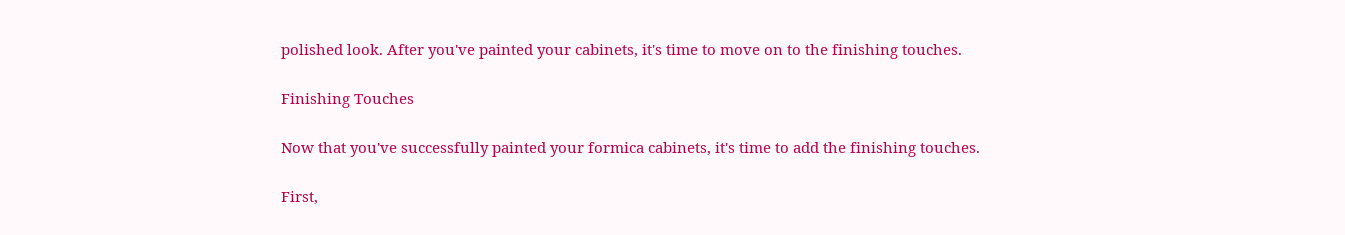polished look. After you've painted your cabinets, it's time to move on to the finishing touches.

Finishing Touches

Now that you've successfully painted your formica cabinets, it's time to add the finishing touches.

First,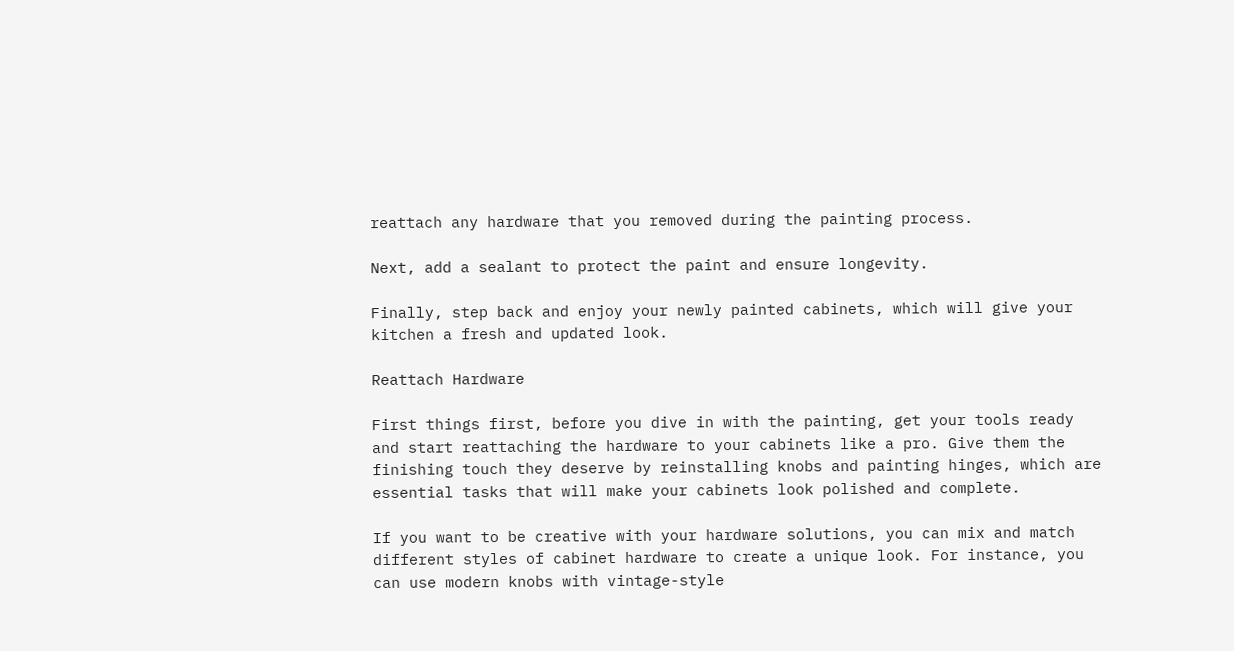reattach any hardware that you removed during the painting process.

Next, add a sealant to protect the paint and ensure longevity.

Finally, step back and enjoy your newly painted cabinets, which will give your kitchen a fresh and updated look.

Reattach Hardware

First things first, before you dive in with the painting, get your tools ready and start reattaching the hardware to your cabinets like a pro. Give them the finishing touch they deserve by reinstalling knobs and painting hinges, which are essential tasks that will make your cabinets look polished and complete.

If you want to be creative with your hardware solutions, you can mix and match different styles of cabinet hardware to create a unique look. For instance, you can use modern knobs with vintage-style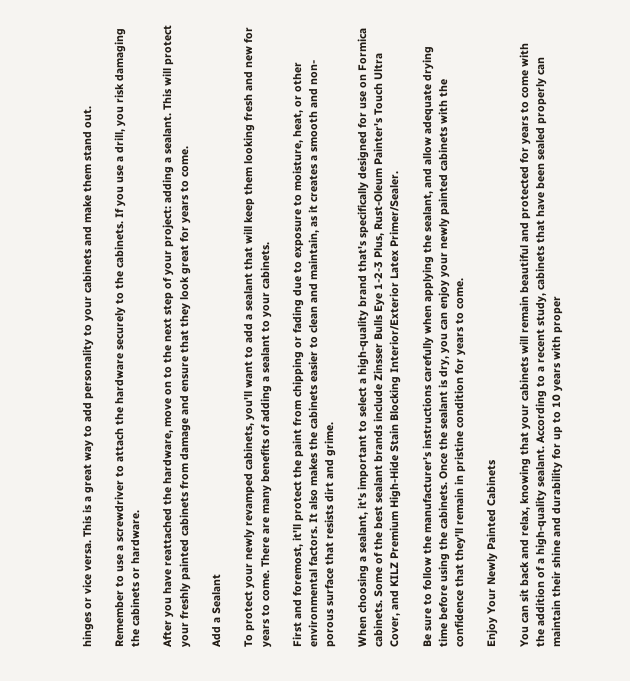hinges or vice versa. This is a great way to add personality to your cabinets and make them stand out.

Remember to use a screwdriver to attach the hardware securely to the cabinets. If you use a drill, you risk damaging the cabinets or hardware.

After you have reattached the hardware, move on to the next step of your project: adding a sealant. This will protect your freshly painted cabinets from damage and ensure that they look great for years to come.

Add a Sealant

To protect your newly revamped cabinets, you'll want to add a sealant that will keep them looking fresh and new for years to come. There are many benefits of adding a sealant to your cabinets.

First and foremost, it'll protect the paint from chipping or fading due to exposure to moisture, heat, or other environmental factors. It also makes the cabinets easier to clean and maintain, as it creates a smooth and non-porous surface that resists dirt and grime.

When choosing a sealant, it's important to select a high-quality brand that's specifically designed for use on Formica cabinets. Some of the best sealant brands include Zinsser Bulls Eye 1-2-3 Plus, Rust-Oleum Painter's Touch Ultra Cover, and KILZ Premium High-Hide Stain Blocking Interior/Exterior Latex Primer/Sealer.

Be sure to follow the manufacturer's instructions carefully when applying the sealant, and allow adequate drying time before using the cabinets. Once the sealant is dry, you can enjoy your newly painted cabinets with the confidence that they'll remain in pristine condition for years to come.

Enjoy Your Newly Painted Cabinets

You can sit back and relax, knowing that your cabinets will remain beautiful and protected for years to come with the addition of a high-quality sealant. According to a recent study, cabinets that have been sealed properly can maintain their shine and durability for up to 10 years with proper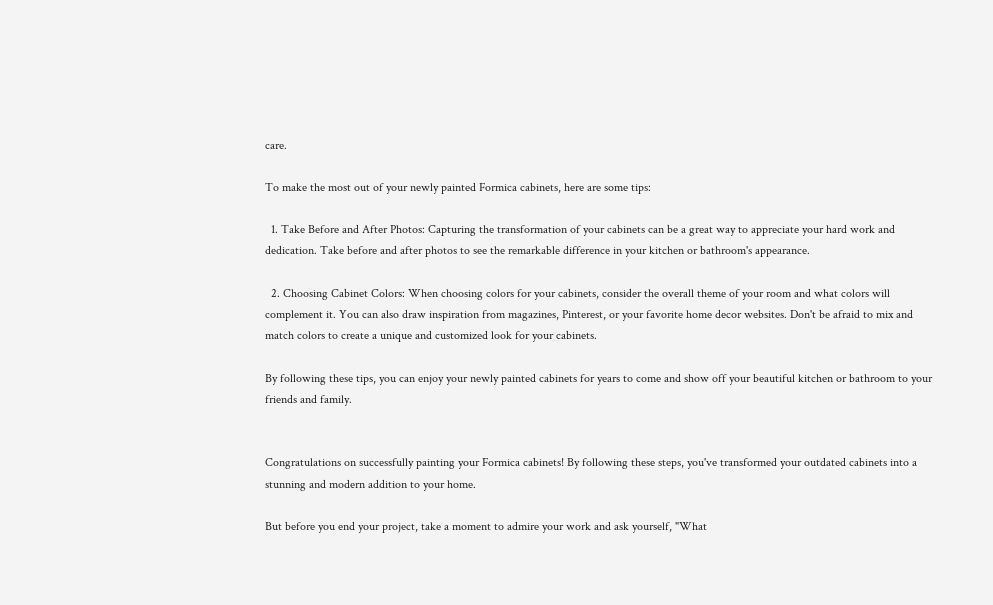care.

To make the most out of your newly painted Formica cabinets, here are some tips:

  1. Take Before and After Photos: Capturing the transformation of your cabinets can be a great way to appreciate your hard work and dedication. Take before and after photos to see the remarkable difference in your kitchen or bathroom's appearance.

  2. Choosing Cabinet Colors: When choosing colors for your cabinets, consider the overall theme of your room and what colors will complement it. You can also draw inspiration from magazines, Pinterest, or your favorite home decor websites. Don't be afraid to mix and match colors to create a unique and customized look for your cabinets.

By following these tips, you can enjoy your newly painted cabinets for years to come and show off your beautiful kitchen or bathroom to your friends and family.


Congratulations on successfully painting your Formica cabinets! By following these steps, you've transformed your outdated cabinets into a stunning and modern addition to your home.

But before you end your project, take a moment to admire your work and ask yourself, "What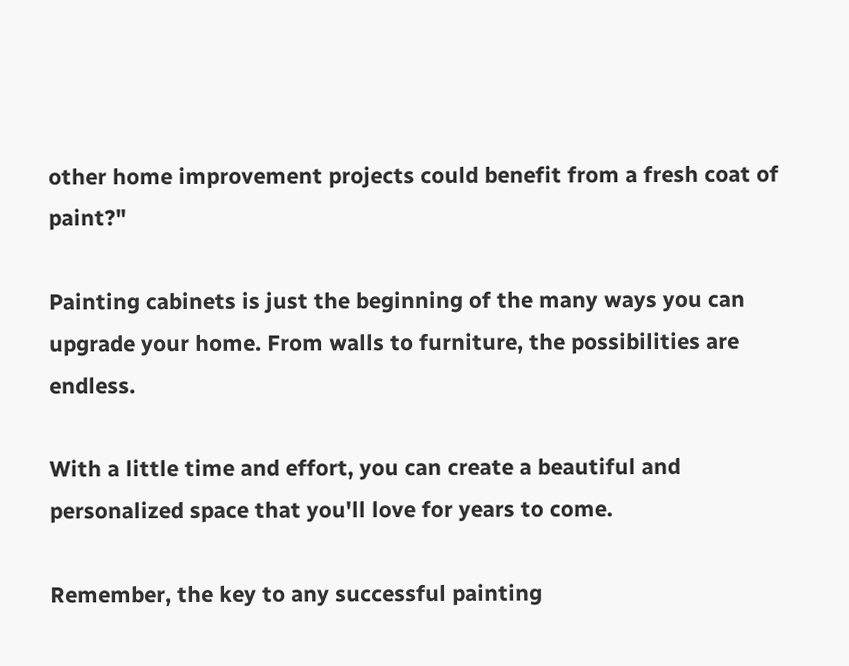other home improvement projects could benefit from a fresh coat of paint?"

Painting cabinets is just the beginning of the many ways you can upgrade your home. From walls to furniture, the possibilities are endless.

With a little time and effort, you can create a beautiful and personalized space that you'll love for years to come.

Remember, the key to any successful painting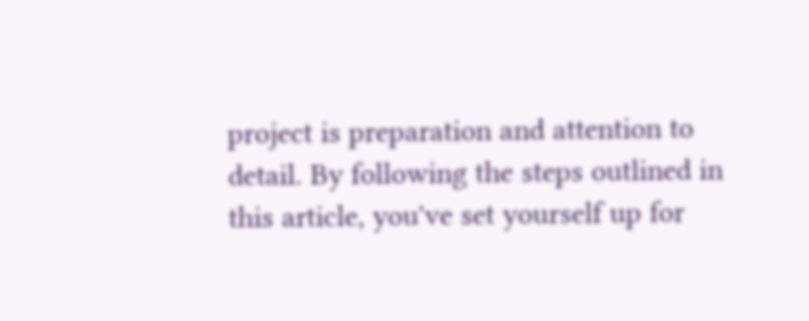project is preparation and attention to detail. By following the steps outlined in this article, you've set yourself up for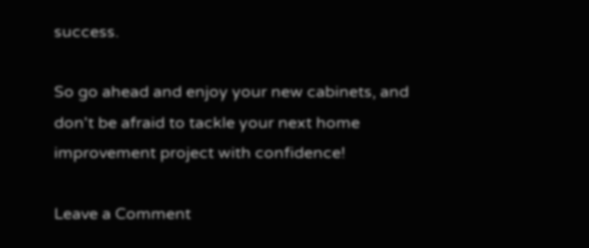success.

So go ahead and enjoy your new cabinets, and don't be afraid to tackle your next home improvement project with confidence!

Leave a Comment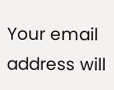Your email address will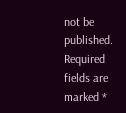not be published. Required fields are marked *